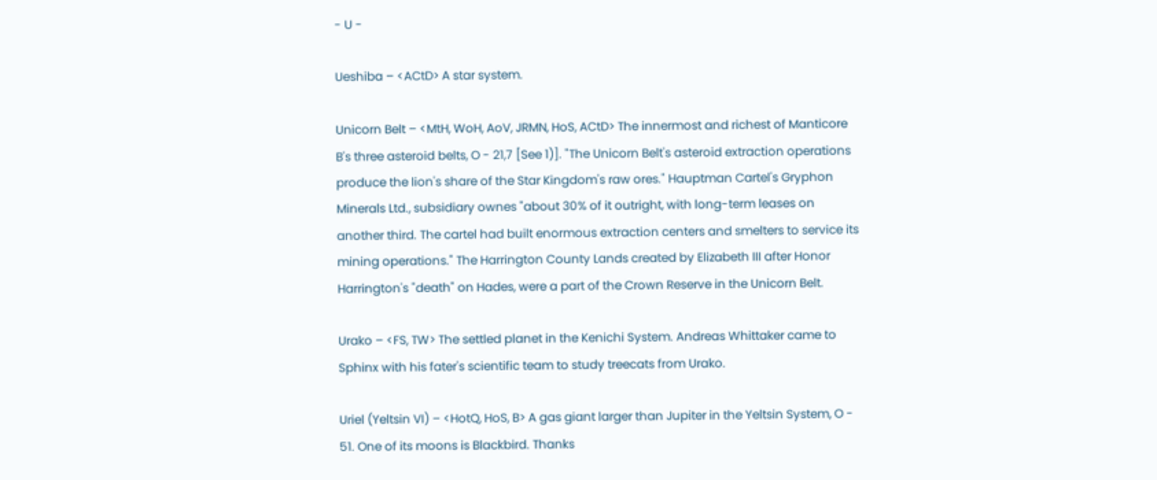- U -

Ueshiba – <ACtD> A star system.

Unicorn Belt – <MtH, WoH, AoV, JRMN, HoS, ACtD> The innermost and richest of Manticore B's three asteroid belts, O - 21,7 [See 1)]. "The Unicorn Belt's asteroid extraction operations produce the lion's share of the Star Kingdom's raw ores." Hauptman Cartel's Gryphon Minerals Ltd., subsidiary ownes "about 30% of it outright, with long-term leases on another third. The cartel had built enormous extraction centers and smelters to service its mining operations." The Harrington County Lands created by Elizabeth III after Honor Harrington's "death" on Hades, were a part of the Crown Reserve in the Unicorn Belt.

Urako – <FS, TW> The settled planet in the Kenichi System. Andreas Whittaker came to Sphinx with his fater's scientific team to study treecats from Urako.

Uriel (Yeltsin VI) – <HotQ, HoS, B> A gas giant larger than Jupiter in the Yeltsin System, O - 51. One of its moons is Blackbird. Thanks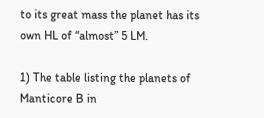to its great mass the planet has its own HL of “almost” 5 LM.

1) The table listing the planets of Manticore B in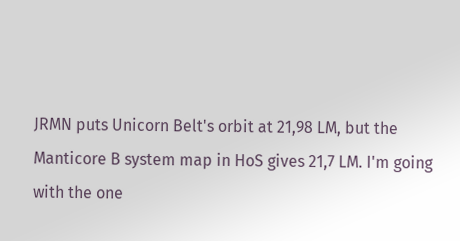JRMN puts Unicorn Belt's orbit at 21,98 LM, but the Manticore B system map in HoS gives 21,7 LM. I'm going with the one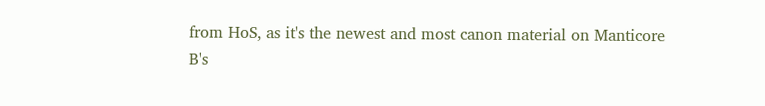from HoS, as it's the newest and most canon material on Manticore B's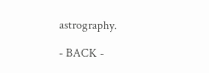astrography.

- BACK -